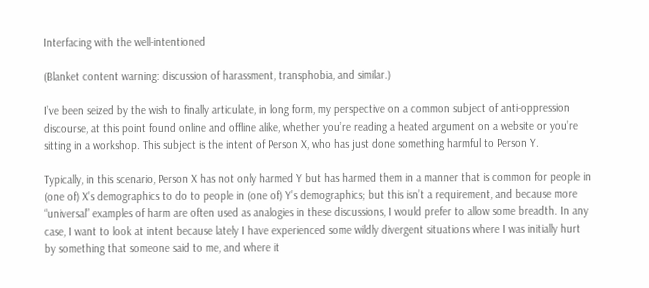Interfacing with the well-intentioned

(Blanket content warning: discussion of harassment, transphobia, and similar.)

I’ve been seized by the wish to finally articulate, in long form, my perspective on a common subject of anti-oppression discourse, at this point found online and offline alike, whether you’re reading a heated argument on a website or you’re sitting in a workshop. This subject is the intent of Person X, who has just done something harmful to Person Y.

Typically, in this scenario, Person X has not only harmed Y but has harmed them in a manner that is common for people in (one of) X’s demographics to do to people in (one of) Y’s demographics; but this isn’t a requirement, and because more “universal” examples of harm are often used as analogies in these discussions, I would prefer to allow some breadth. In any case, I want to look at intent because lately I have experienced some wildly divergent situations where I was initially hurt by something that someone said to me, and where it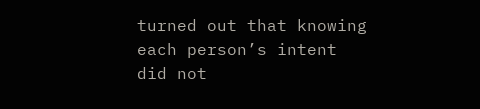turned out that knowing each person’s intent did not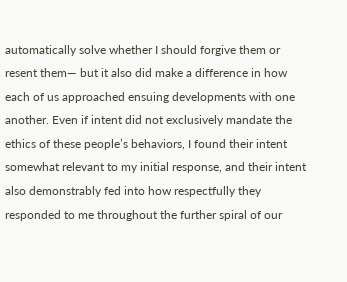automatically solve whether I should forgive them or resent them— but it also did make a difference in how each of us approached ensuing developments with one another. Even if intent did not exclusively mandate the ethics of these people’s behaviors, I found their intent somewhat relevant to my initial response, and their intent also demonstrably fed into how respectfully they responded to me throughout the further spiral of our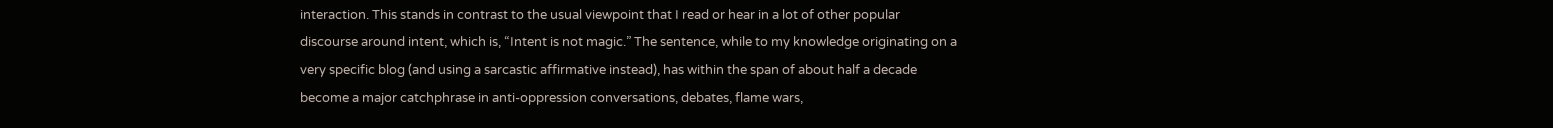interaction. This stands in contrast to the usual viewpoint that I read or hear in a lot of other popular discourse around intent, which is, “Intent is not magic.” The sentence, while to my knowledge originating on a very specific blog (and using a sarcastic affirmative instead), has within the span of about half a decade become a major catchphrase in anti-oppression conversations, debates, flame wars,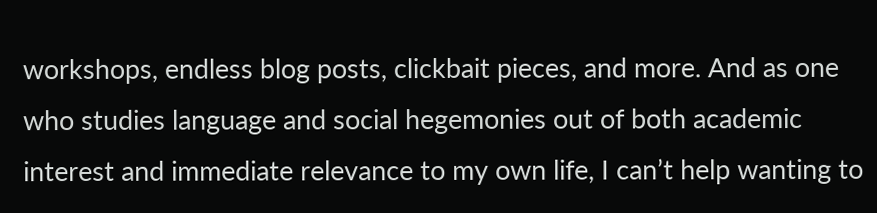workshops, endless blog posts, clickbait pieces, and more. And as one who studies language and social hegemonies out of both academic interest and immediate relevance to my own life, I can’t help wanting to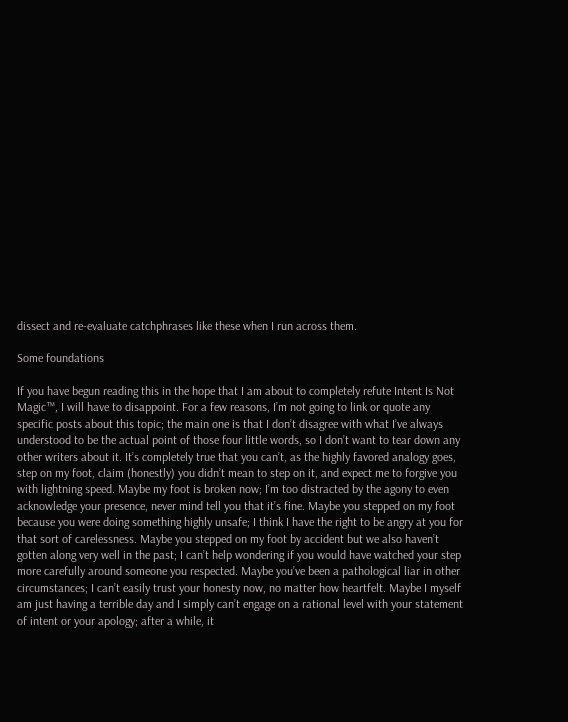dissect and re-evaluate catchphrases like these when I run across them.

Some foundations

If you have begun reading this in the hope that I am about to completely refute Intent Is Not Magic™, I will have to disappoint. For a few reasons, I’m not going to link or quote any specific posts about this topic; the main one is that I don’t disagree with what I’ve always understood to be the actual point of those four little words, so I don’t want to tear down any other writers about it. It’s completely true that you can’t, as the highly favored analogy goes, step on my foot, claim (honestly) you didn’t mean to step on it, and expect me to forgive you with lightning speed. Maybe my foot is broken now; I’m too distracted by the agony to even acknowledge your presence, never mind tell you that it’s fine. Maybe you stepped on my foot because you were doing something highly unsafe; I think I have the right to be angry at you for that sort of carelessness. Maybe you stepped on my foot by accident but we also haven’t gotten along very well in the past; I can’t help wondering if you would have watched your step more carefully around someone you respected. Maybe you’ve been a pathological liar in other circumstances; I can’t easily trust your honesty now, no matter how heartfelt. Maybe I myself am just having a terrible day and I simply can’t engage on a rational level with your statement of intent or your apology; after a while, it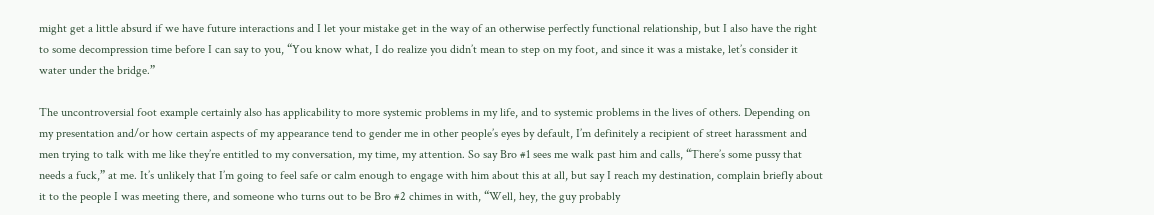might get a little absurd if we have future interactions and I let your mistake get in the way of an otherwise perfectly functional relationship, but I also have the right to some decompression time before I can say to you, “You know what, I do realize you didn’t mean to step on my foot, and since it was a mistake, let’s consider it water under the bridge.”

The uncontroversial foot example certainly also has applicability to more systemic problems in my life, and to systemic problems in the lives of others. Depending on my presentation and/or how certain aspects of my appearance tend to gender me in other people’s eyes by default, I’m definitely a recipient of street harassment and men trying to talk with me like they’re entitled to my conversation, my time, my attention. So say Bro #1 sees me walk past him and calls, “There’s some pussy that needs a fuck,” at me. It’s unlikely that I’m going to feel safe or calm enough to engage with him about this at all, but say I reach my destination, complain briefly about it to the people I was meeting there, and someone who turns out to be Bro #2 chimes in with, “Well, hey, the guy probably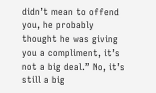didn’t mean to offend you, he probably thought he was giving you a compliment, it’s not a big deal.” No, it’s still a big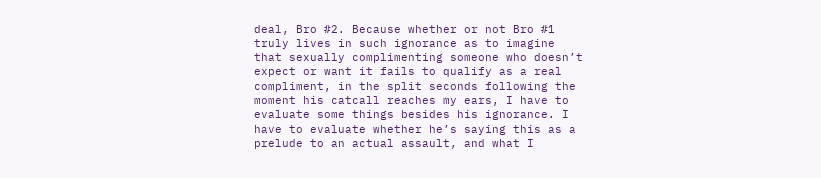deal, Bro #2. Because whether or not Bro #1 truly lives in such ignorance as to imagine that sexually complimenting someone who doesn’t expect or want it fails to qualify as a real compliment, in the split seconds following the moment his catcall reaches my ears, I have to evaluate some things besides his ignorance. I have to evaluate whether he’s saying this as a prelude to an actual assault, and what I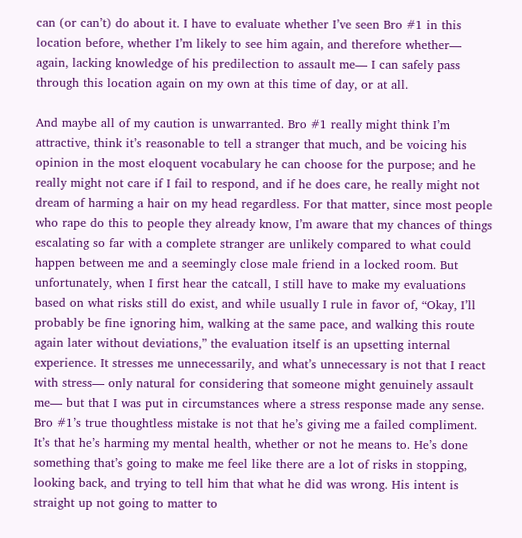can (or can’t) do about it. I have to evaluate whether I’ve seen Bro #1 in this location before, whether I’m likely to see him again, and therefore whether— again, lacking knowledge of his predilection to assault me— I can safely pass through this location again on my own at this time of day, or at all.

And maybe all of my caution is unwarranted. Bro #1 really might think I’m attractive, think it’s reasonable to tell a stranger that much, and be voicing his opinion in the most eloquent vocabulary he can choose for the purpose; and he really might not care if I fail to respond, and if he does care, he really might not dream of harming a hair on my head regardless. For that matter, since most people who rape do this to people they already know, I’m aware that my chances of things escalating so far with a complete stranger are unlikely compared to what could happen between me and a seemingly close male friend in a locked room. But unfortunately, when I first hear the catcall, I still have to make my evaluations based on what risks still do exist, and while usually I rule in favor of, “Okay, I’ll probably be fine ignoring him, walking at the same pace, and walking this route again later without deviations,” the evaluation itself is an upsetting internal experience. It stresses me unnecessarily, and what’s unnecessary is not that I react with stress— only natural for considering that someone might genuinely assault me— but that I was put in circumstances where a stress response made any sense. Bro #1’s true thoughtless mistake is not that he’s giving me a failed compliment. It’s that he’s harming my mental health, whether or not he means to. He’s done something that’s going to make me feel like there are a lot of risks in stopping, looking back, and trying to tell him that what he did was wrong. His intent is straight up not going to matter to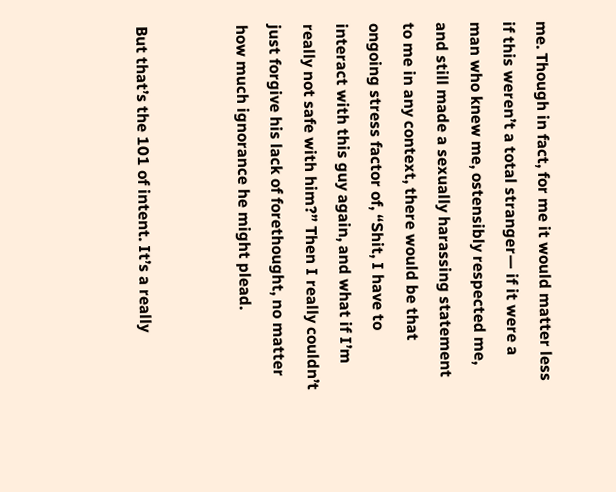me. Though in fact, for me it would matter less if this weren’t a total stranger— if it were a man who knew me, ostensibly respected me, and still made a sexually harassing statement to me in any context, there would be that ongoing stress factor of, “Shit, I have to interact with this guy again, and what if I’m really not safe with him?” Then I really couldn’t just forgive his lack of forethought, no matter how much ignorance he might plead.


But that’s the 101 of intent. It’s a really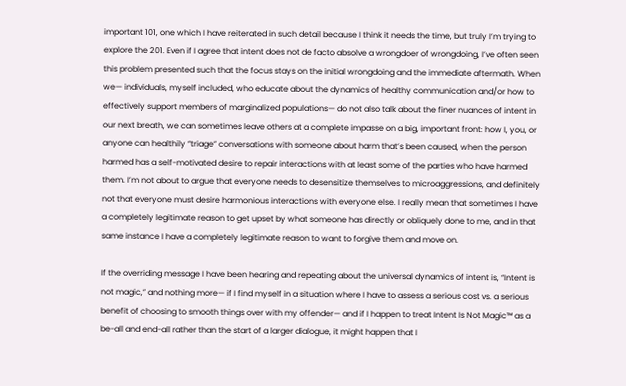important 101, one which I have reiterated in such detail because I think it needs the time, but truly I’m trying to explore the 201. Even if I agree that intent does not de facto absolve a wrongdoer of wrongdoing, I’ve often seen this problem presented such that the focus stays on the initial wrongdoing and the immediate aftermath. When we— individuals, myself included, who educate about the dynamics of healthy communication and/or how to effectively support members of marginalized populations— do not also talk about the finer nuances of intent in our next breath, we can sometimes leave others at a complete impasse on a big, important front: how I, you, or anyone can healthily “triage” conversations with someone about harm that’s been caused, when the person harmed has a self-motivated desire to repair interactions with at least some of the parties who have harmed them. I’m not about to argue that everyone needs to desensitize themselves to microaggressions, and definitely not that everyone must desire harmonious interactions with everyone else. I really mean that sometimes I have a completely legitimate reason to get upset by what someone has directly or obliquely done to me, and in that same instance I have a completely legitimate reason to want to forgive them and move on.

If the overriding message I have been hearing and repeating about the universal dynamics of intent is, “Intent is not magic,” and nothing more— if I find myself in a situation where I have to assess a serious cost vs. a serious benefit of choosing to smooth things over with my offender— and if I happen to treat Intent Is Not Magic™ as a be-all and end-all rather than the start of a larger dialogue, it might happen that I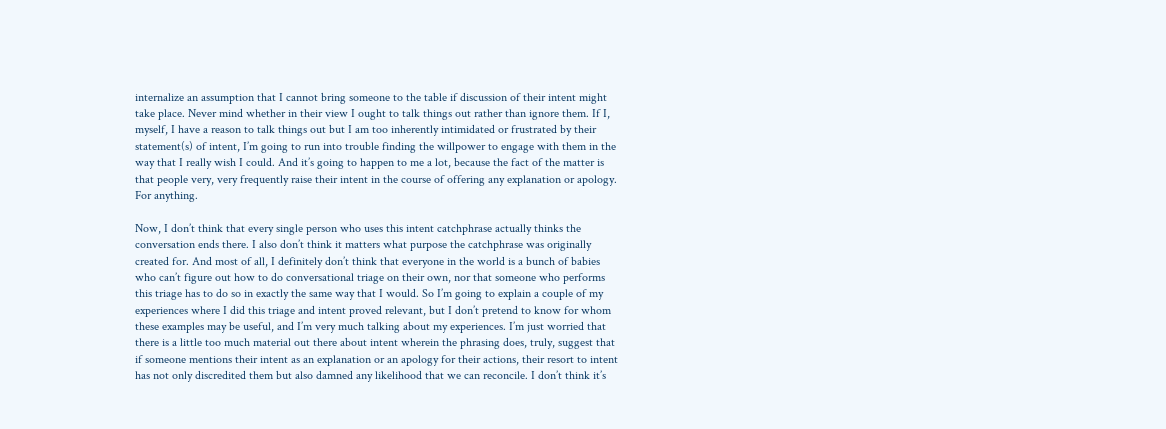internalize an assumption that I cannot bring someone to the table if discussion of their intent might take place. Never mind whether in their view I ought to talk things out rather than ignore them. If I, myself, I have a reason to talk things out but I am too inherently intimidated or frustrated by their statement(s) of intent, I’m going to run into trouble finding the willpower to engage with them in the way that I really wish I could. And it’s going to happen to me a lot, because the fact of the matter is that people very, very frequently raise their intent in the course of offering any explanation or apology. For anything.

Now, I don’t think that every single person who uses this intent catchphrase actually thinks the conversation ends there. I also don’t think it matters what purpose the catchphrase was originally created for. And most of all, I definitely don’t think that everyone in the world is a bunch of babies who can’t figure out how to do conversational triage on their own, nor that someone who performs this triage has to do so in exactly the same way that I would. So I’m going to explain a couple of my experiences where I did this triage and intent proved relevant, but I don’t pretend to know for whom these examples may be useful, and I’m very much talking about my experiences. I’m just worried that there is a little too much material out there about intent wherein the phrasing does, truly, suggest that if someone mentions their intent as an explanation or an apology for their actions, their resort to intent has not only discredited them but also damned any likelihood that we can reconcile. I don’t think it’s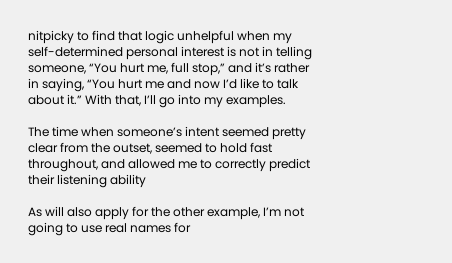nitpicky to find that logic unhelpful when my self-determined personal interest is not in telling someone, “You hurt me, full stop,” and it’s rather in saying, “You hurt me and now I’d like to talk about it.” With that, I’ll go into my examples.

The time when someone’s intent seemed pretty clear from the outset, seemed to hold fast throughout, and allowed me to correctly predict their listening ability

As will also apply for the other example, I’m not going to use real names for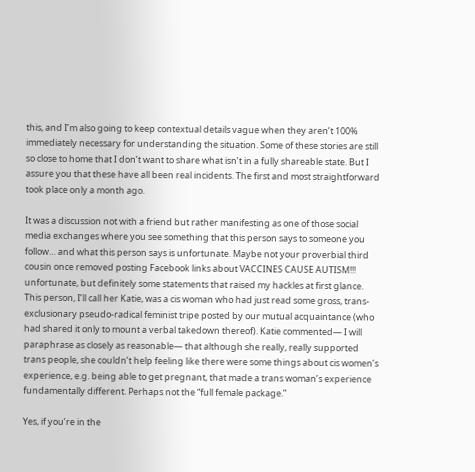this, and I’m also going to keep contextual details vague when they aren’t 100% immediately necessary for understanding the situation. Some of these stories are still so close to home that I don’t want to share what isn’t in a fully shareable state. But I assure you that these have all been real incidents. The first and most straightforward took place only a month ago.

It was a discussion not with a friend but rather manifesting as one of those social media exchanges where you see something that this person says to someone you follow… and what this person says is unfortunate. Maybe not your proverbial third cousin once removed posting Facebook links about VACCINES CAUSE AUTISM!!! unfortunate, but definitely some statements that raised my hackles at first glance. This person, I’ll call her Katie, was a cis woman who had just read some gross, trans-exclusionary pseudo-radical feminist tripe posted by our mutual acquaintance (who had shared it only to mount a verbal takedown thereof). Katie commented— I will paraphrase as closely as reasonable— that although she really, really supported trans people, she couldn’t help feeling like there were some things about cis women’s experience, e.g. being able to get pregnant, that made a trans woman’s experience fundamentally different. Perhaps not the “full female package.”

Yes, if you’re in the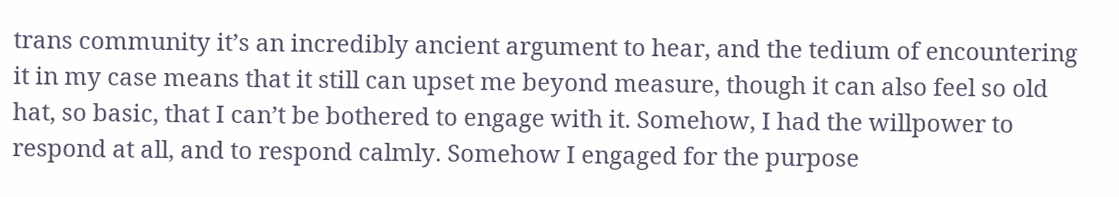trans community it’s an incredibly ancient argument to hear, and the tedium of encountering it in my case means that it still can upset me beyond measure, though it can also feel so old hat, so basic, that I can’t be bothered to engage with it. Somehow, I had the willpower to respond at all, and to respond calmly. Somehow I engaged for the purpose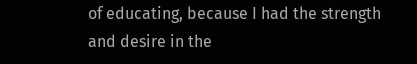of educating, because I had the strength and desire in the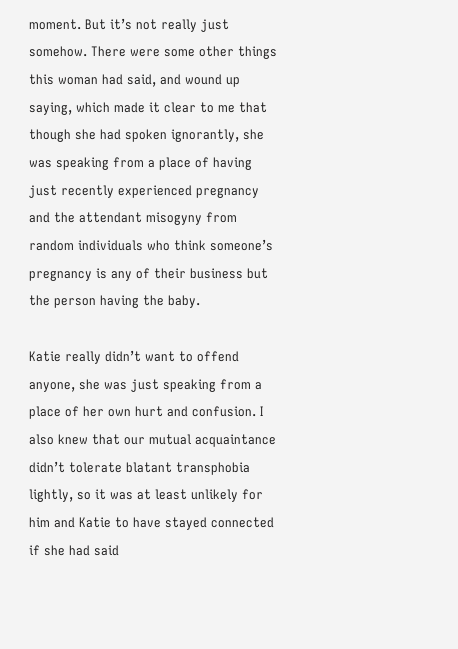moment. But it’s not really just somehow. There were some other things this woman had said, and wound up saying, which made it clear to me that though she had spoken ignorantly, she was speaking from a place of having just recently experienced pregnancy and the attendant misogyny from random individuals who think someone’s pregnancy is any of their business but the person having the baby.

Katie really didn’t want to offend anyone, she was just speaking from a place of her own hurt and confusion. I also knew that our mutual acquaintance didn’t tolerate blatant transphobia lightly, so it was at least unlikely for him and Katie to have stayed connected if she had said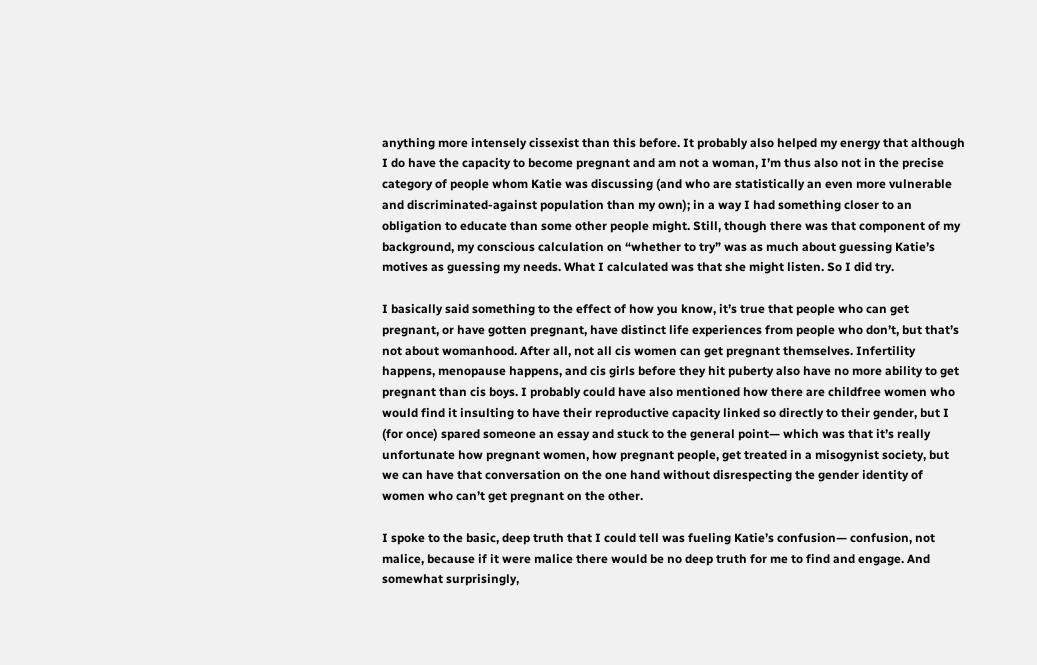anything more intensely cissexist than this before. It probably also helped my energy that although I do have the capacity to become pregnant and am not a woman, I’m thus also not in the precise category of people whom Katie was discussing (and who are statistically an even more vulnerable and discriminated-against population than my own); in a way I had something closer to an obligation to educate than some other people might. Still, though there was that component of my background, my conscious calculation on “whether to try” was as much about guessing Katie’s motives as guessing my needs. What I calculated was that she might listen. So I did try.

I basically said something to the effect of how you know, it’s true that people who can get pregnant, or have gotten pregnant, have distinct life experiences from people who don’t, but that’s not about womanhood. After all, not all cis women can get pregnant themselves. Infertility happens, menopause happens, and cis girls before they hit puberty also have no more ability to get pregnant than cis boys. I probably could have also mentioned how there are childfree women who would find it insulting to have their reproductive capacity linked so directly to their gender, but I (for once) spared someone an essay and stuck to the general point— which was that it’s really unfortunate how pregnant women, how pregnant people, get treated in a misogynist society, but we can have that conversation on the one hand without disrespecting the gender identity of women who can’t get pregnant on the other.

I spoke to the basic, deep truth that I could tell was fueling Katie’s confusion— confusion, not malice, because if it were malice there would be no deep truth for me to find and engage. And somewhat surprisingly,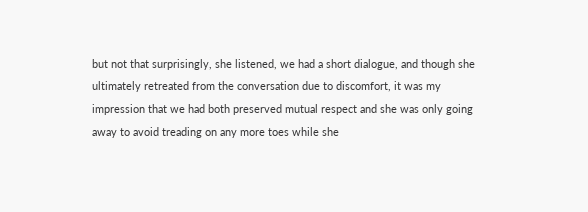but not that surprisingly, she listened, we had a short dialogue, and though she ultimately retreated from the conversation due to discomfort, it was my impression that we had both preserved mutual respect and she was only going away to avoid treading on any more toes while she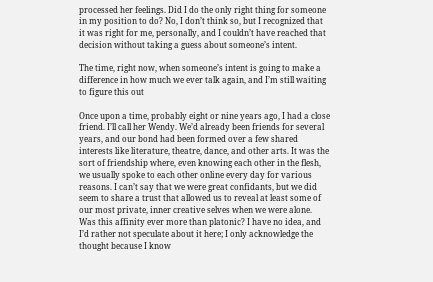processed her feelings. Did I do the only right thing for someone in my position to do? No, I don’t think so, but I recognized that it was right for me, personally, and I couldn’t have reached that decision without taking a guess about someone’s intent.

The time, right now, when someone’s intent is going to make a difference in how much we ever talk again, and I’m still waiting to figure this out

Once upon a time, probably eight or nine years ago, I had a close friend. I’ll call her Wendy. We’d already been friends for several years, and our bond had been formed over a few shared interests like literature, theatre, dance, and other arts. It was the sort of friendship where, even knowing each other in the flesh, we usually spoke to each other online every day for various reasons. I can’t say that we were great confidants, but we did seem to share a trust that allowed us to reveal at least some of our most private, inner creative selves when we were alone. Was this affinity ever more than platonic? I have no idea, and I’d rather not speculate about it here; I only acknowledge the thought because I know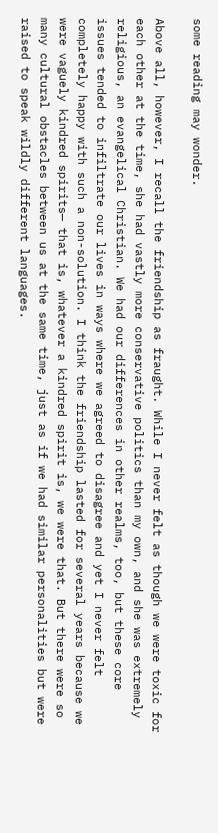some reading may wonder.

Above all, however, I recall the friendship as fraught. While I never felt as though we were toxic for each other at the time, she had vastly more conservative politics than my own, and she was extremely religious, an evangelical Christian. We had our differences in other realms, too, but these core issues tended to infiltrate our lives in ways where we agreed to disagree and yet I never felt completely happy with such a non-solution. I think the friendship lasted for several years because we were vaguely kindred spirits— that is, whatever a kindred spirit is, we were that. But there were so many cultural obstacles between us at the same time, just as if we had similar personalities but were raised to speak wildly different languages.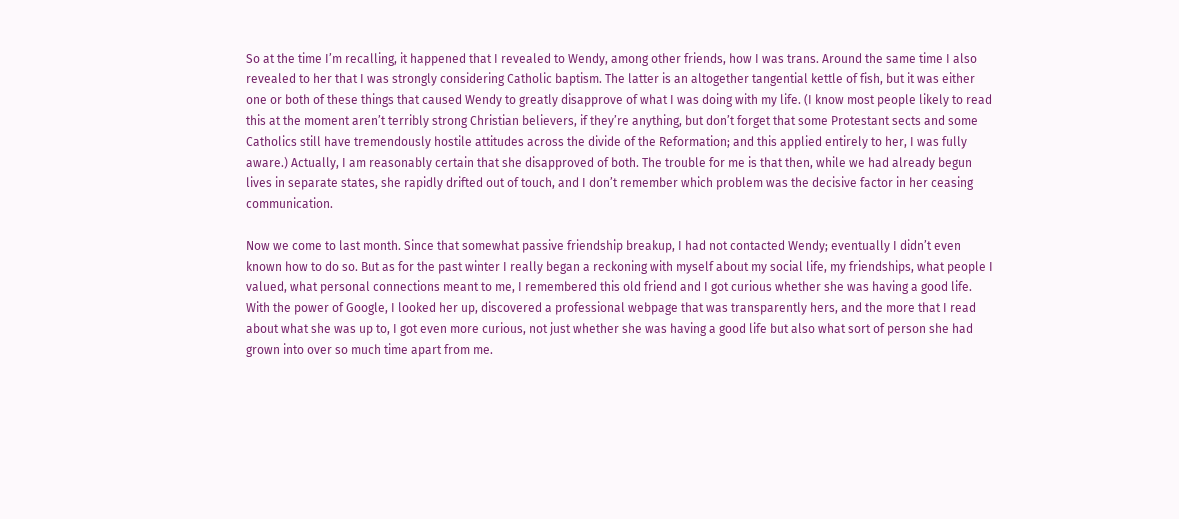So at the time I’m recalling, it happened that I revealed to Wendy, among other friends, how I was trans. Around the same time I also revealed to her that I was strongly considering Catholic baptism. The latter is an altogether tangential kettle of fish, but it was either one or both of these things that caused Wendy to greatly disapprove of what I was doing with my life. (I know most people likely to read this at the moment aren’t terribly strong Christian believers, if they’re anything, but don’t forget that some Protestant sects and some Catholics still have tremendously hostile attitudes across the divide of the Reformation; and this applied entirely to her, I was fully aware.) Actually, I am reasonably certain that she disapproved of both. The trouble for me is that then, while we had already begun lives in separate states, she rapidly drifted out of touch, and I don’t remember which problem was the decisive factor in her ceasing communication.

Now we come to last month. Since that somewhat passive friendship breakup, I had not contacted Wendy; eventually I didn’t even known how to do so. But as for the past winter I really began a reckoning with myself about my social life, my friendships, what people I valued, what personal connections meant to me, I remembered this old friend and I got curious whether she was having a good life. With the power of Google, I looked her up, discovered a professional webpage that was transparently hers, and the more that I read about what she was up to, I got even more curious, not just whether she was having a good life but also what sort of person she had grown into over so much time apart from me.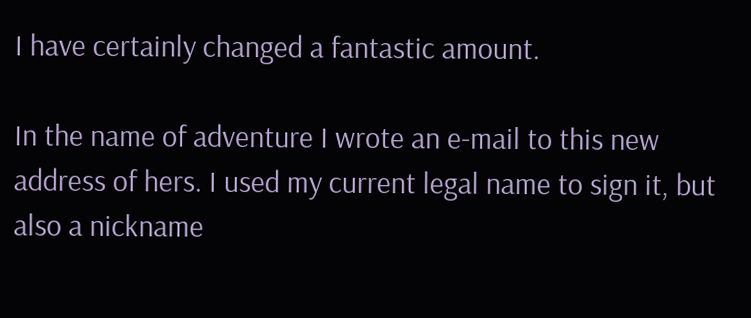I have certainly changed a fantastic amount.

In the name of adventure I wrote an e-mail to this new address of hers. I used my current legal name to sign it, but also a nickname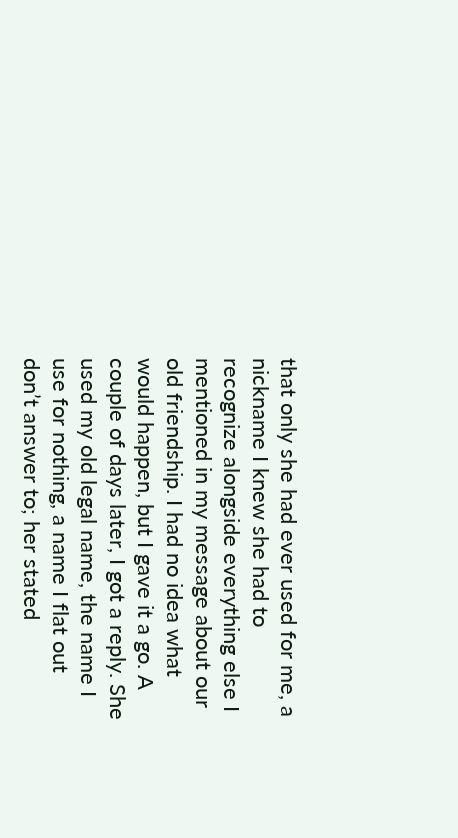that only she had ever used for me, a nickname I knew she had to recognize alongside everything else I mentioned in my message about our old friendship. I had no idea what would happen, but I gave it a go. A couple of days later, I got a reply. She used my old legal name, the name I use for nothing, a name I flat out don’t answer to; her stated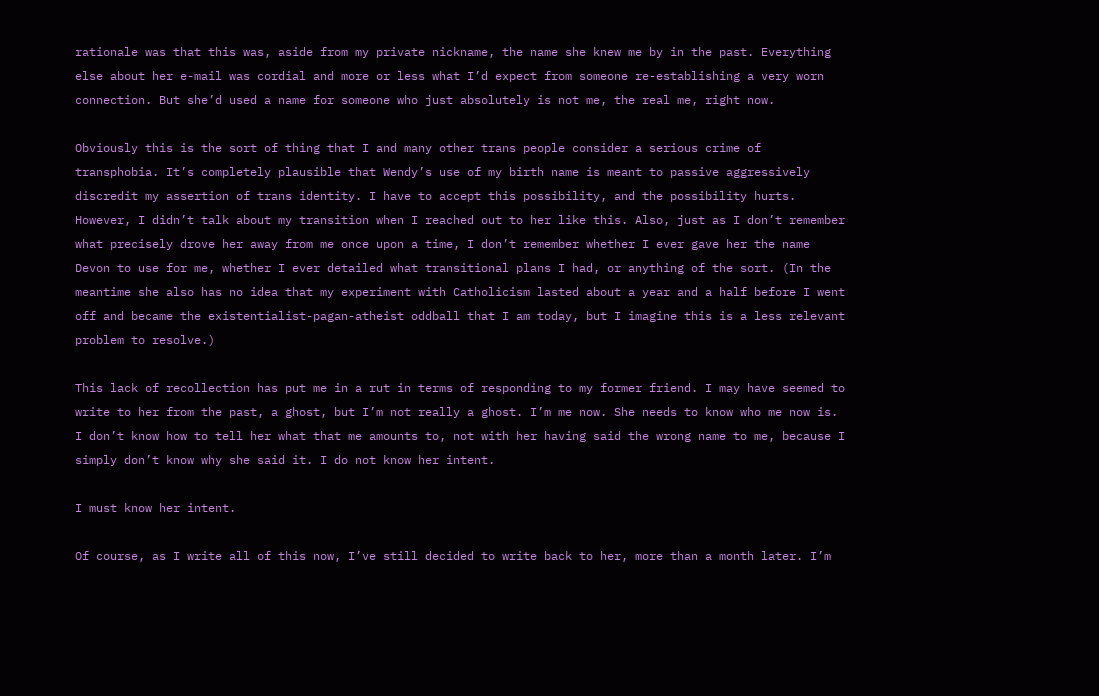rationale was that this was, aside from my private nickname, the name she knew me by in the past. Everything else about her e-mail was cordial and more or less what I’d expect from someone re-establishing a very worn connection. But she’d used a name for someone who just absolutely is not me, the real me, right now.

Obviously this is the sort of thing that I and many other trans people consider a serious crime of transphobia. It’s completely plausible that Wendy’s use of my birth name is meant to passive aggressively discredit my assertion of trans identity. I have to accept this possibility, and the possibility hurts. However, I didn’t talk about my transition when I reached out to her like this. Also, just as I don’t remember what precisely drove her away from me once upon a time, I don’t remember whether I ever gave her the name Devon to use for me, whether I ever detailed what transitional plans I had, or anything of the sort. (In the meantime she also has no idea that my experiment with Catholicism lasted about a year and a half before I went off and became the existentialist-pagan-atheist oddball that I am today, but I imagine this is a less relevant problem to resolve.)

This lack of recollection has put me in a rut in terms of responding to my former friend. I may have seemed to write to her from the past, a ghost, but I’m not really a ghost. I’m me now. She needs to know who me now is. I don’t know how to tell her what that me amounts to, not with her having said the wrong name to me, because I simply don’t know why she said it. I do not know her intent.

I must know her intent.

Of course, as I write all of this now, I’ve still decided to write back to her, more than a month later. I’m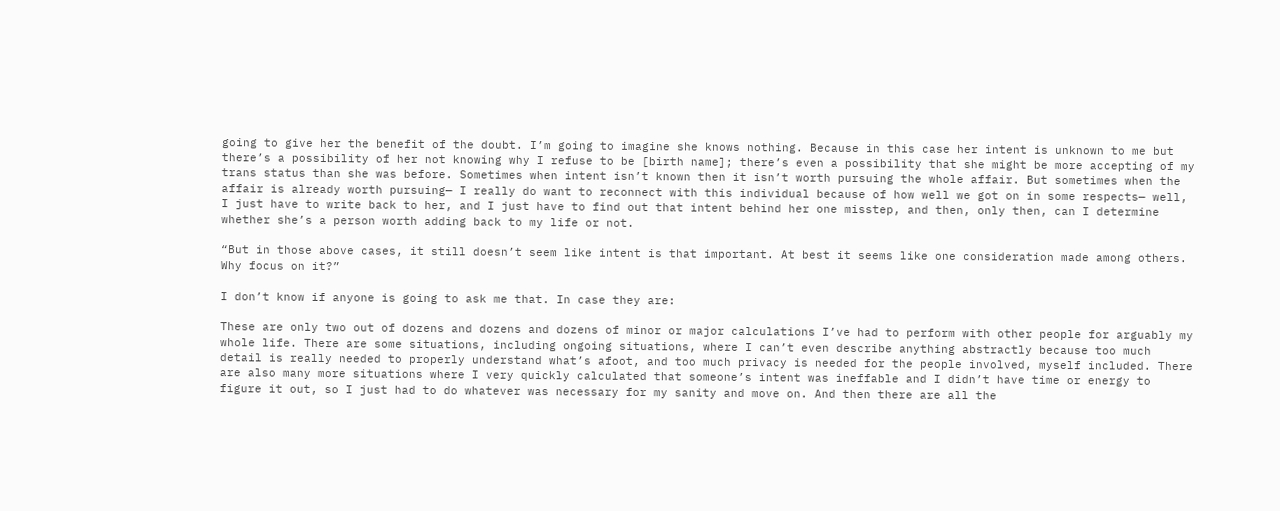going to give her the benefit of the doubt. I’m going to imagine she knows nothing. Because in this case her intent is unknown to me but there’s a possibility of her not knowing why I refuse to be [birth name]; there’s even a possibility that she might be more accepting of my trans status than she was before. Sometimes when intent isn’t known then it isn’t worth pursuing the whole affair. But sometimes when the affair is already worth pursuing— I really do want to reconnect with this individual because of how well we got on in some respects— well, I just have to write back to her, and I just have to find out that intent behind her one misstep, and then, only then, can I determine whether she’s a person worth adding back to my life or not.

“But in those above cases, it still doesn’t seem like intent is that important. At best it seems like one consideration made among others. Why focus on it?”

I don’t know if anyone is going to ask me that. In case they are:

These are only two out of dozens and dozens and dozens of minor or major calculations I’ve had to perform with other people for arguably my whole life. There are some situations, including ongoing situations, where I can’t even describe anything abstractly because too much detail is really needed to properly understand what’s afoot, and too much privacy is needed for the people involved, myself included. There are also many more situations where I very quickly calculated that someone’s intent was ineffable and I didn’t have time or energy to figure it out, so I just had to do whatever was necessary for my sanity and move on. And then there are all the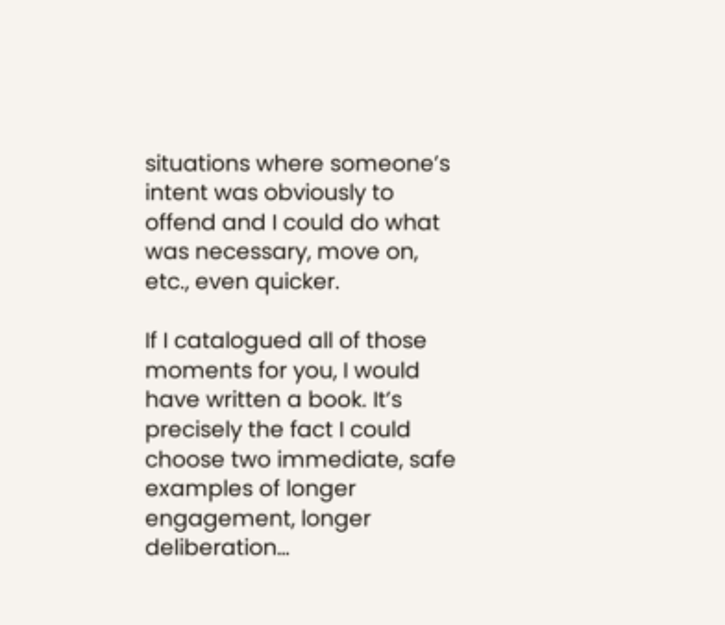situations where someone’s intent was obviously to offend and I could do what was necessary, move on, etc., even quicker.

If I catalogued all of those moments for you, I would have written a book. It’s precisely the fact I could choose two immediate, safe examples of longer engagement, longer deliberation…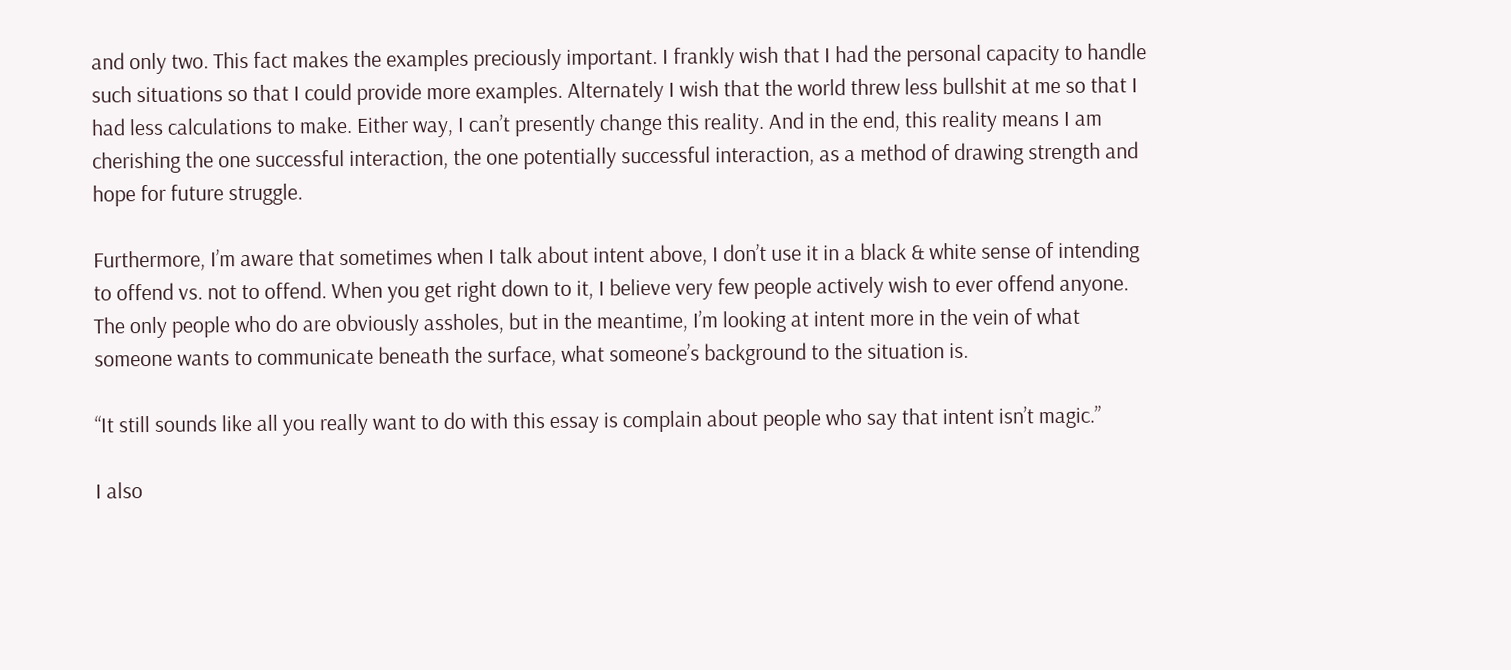and only two. This fact makes the examples preciously important. I frankly wish that I had the personal capacity to handle such situations so that I could provide more examples. Alternately I wish that the world threw less bullshit at me so that I had less calculations to make. Either way, I can’t presently change this reality. And in the end, this reality means I am cherishing the one successful interaction, the one potentially successful interaction, as a method of drawing strength and hope for future struggle.

Furthermore, I’m aware that sometimes when I talk about intent above, I don’t use it in a black & white sense of intending to offend vs. not to offend. When you get right down to it, I believe very few people actively wish to ever offend anyone. The only people who do are obviously assholes, but in the meantime, I’m looking at intent more in the vein of what someone wants to communicate beneath the surface, what someone’s background to the situation is.

“It still sounds like all you really want to do with this essay is complain about people who say that intent isn’t magic.”

I also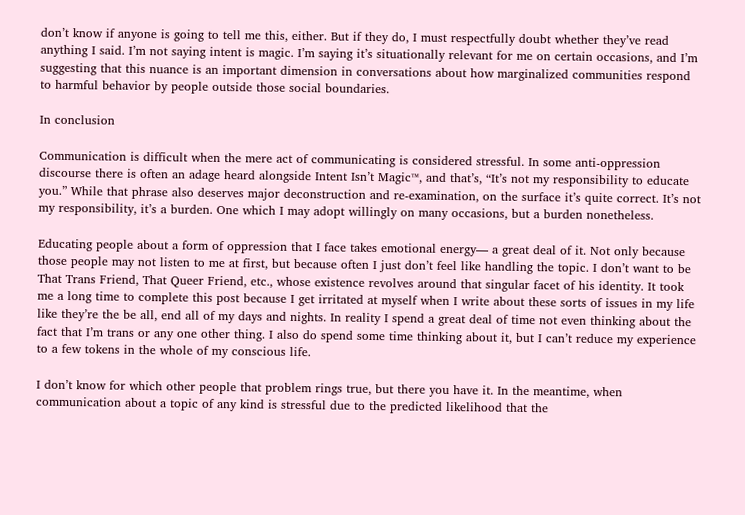don’t know if anyone is going to tell me this, either. But if they do, I must respectfully doubt whether they’ve read anything I said. I’m not saying intent is magic. I’m saying it’s situationally relevant for me on certain occasions, and I’m suggesting that this nuance is an important dimension in conversations about how marginalized communities respond to harmful behavior by people outside those social boundaries.

In conclusion

Communication is difficult when the mere act of communicating is considered stressful. In some anti-oppression discourse there is often an adage heard alongside Intent Isn’t Magic™, and that’s, “It’s not my responsibility to educate you.” While that phrase also deserves major deconstruction and re-examination, on the surface it’s quite correct. It’s not my responsibility, it’s a burden. One which I may adopt willingly on many occasions, but a burden nonetheless.

Educating people about a form of oppression that I face takes emotional energy— a great deal of it. Not only because those people may not listen to me at first, but because often I just don’t feel like handling the topic. I don’t want to be That Trans Friend, That Queer Friend, etc., whose existence revolves around that singular facet of his identity. It took me a long time to complete this post because I get irritated at myself when I write about these sorts of issues in my life like they’re the be all, end all of my days and nights. In reality I spend a great deal of time not even thinking about the fact that I’m trans or any one other thing. I also do spend some time thinking about it, but I can’t reduce my experience to a few tokens in the whole of my conscious life.

I don’t know for which other people that problem rings true, but there you have it. In the meantime, when communication about a topic of any kind is stressful due to the predicted likelihood that the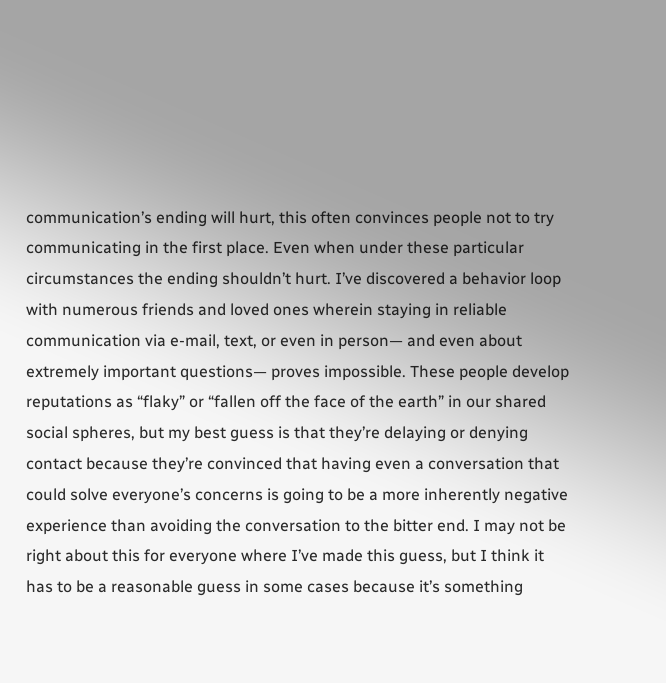communication’s ending will hurt, this often convinces people not to try communicating in the first place. Even when under these particular circumstances the ending shouldn’t hurt. I’ve discovered a behavior loop with numerous friends and loved ones wherein staying in reliable communication via e-mail, text, or even in person— and even about extremely important questions— proves impossible. These people develop reputations as “flaky” or “fallen off the face of the earth” in our shared social spheres, but my best guess is that they’re delaying or denying contact because they’re convinced that having even a conversation that could solve everyone’s concerns is going to be a more inherently negative experience than avoiding the conversation to the bitter end. I may not be right about this for everyone where I’ve made this guess, but I think it has to be a reasonable guess in some cases because it’s something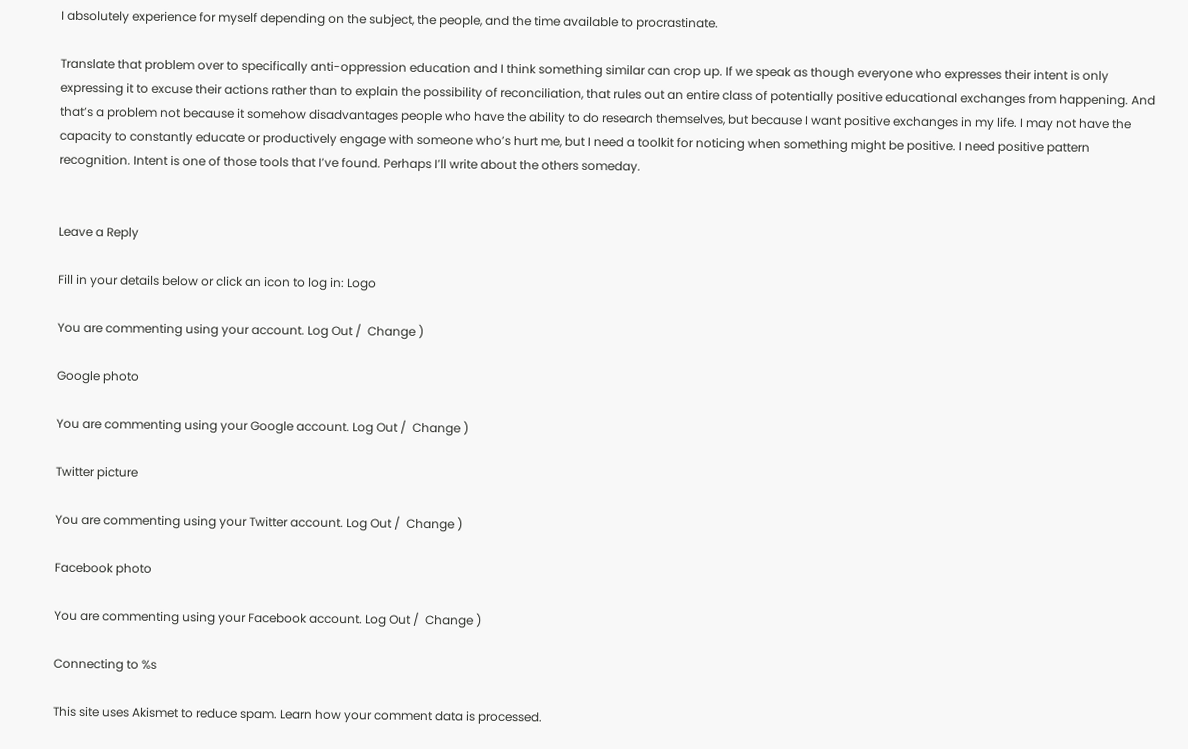I absolutely experience for myself depending on the subject, the people, and the time available to procrastinate.

Translate that problem over to specifically anti-oppression education and I think something similar can crop up. If we speak as though everyone who expresses their intent is only expressing it to excuse their actions rather than to explain the possibility of reconciliation, that rules out an entire class of potentially positive educational exchanges from happening. And that’s a problem not because it somehow disadvantages people who have the ability to do research themselves, but because I want positive exchanges in my life. I may not have the capacity to constantly educate or productively engage with someone who’s hurt me, but I need a toolkit for noticing when something might be positive. I need positive pattern recognition. Intent is one of those tools that I’ve found. Perhaps I’ll write about the others someday.


Leave a Reply

Fill in your details below or click an icon to log in: Logo

You are commenting using your account. Log Out /  Change )

Google photo

You are commenting using your Google account. Log Out /  Change )

Twitter picture

You are commenting using your Twitter account. Log Out /  Change )

Facebook photo

You are commenting using your Facebook account. Log Out /  Change )

Connecting to %s

This site uses Akismet to reduce spam. Learn how your comment data is processed.